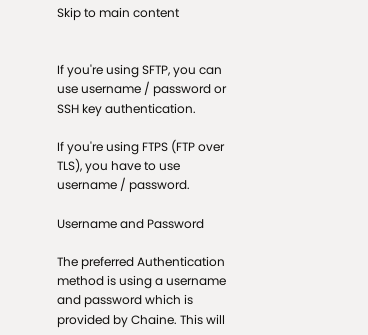Skip to main content


If you're using SFTP, you can use username / password or SSH key authentication.

If you're using FTPS (FTP over TLS), you have to use username / password.

Username and Password

The preferred Authentication method is using a username and password which is provided by Chaine. This will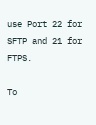use Port 22 for SFTP and 21 for FTPS.

To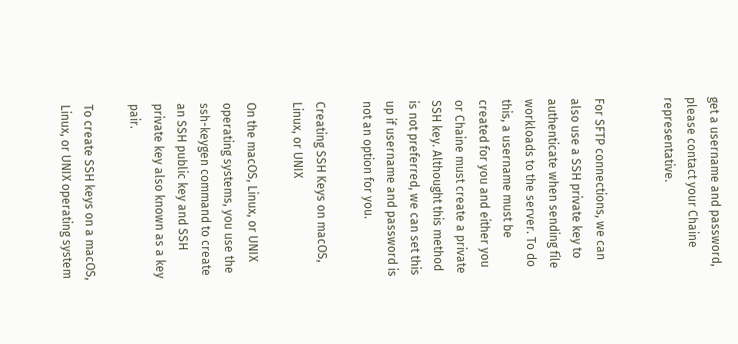get a username and password, please contact your Chaine representative.


For SFTP connections, we can also use a SSH private key to authenticate when sending file workloads to the server. To do this, a username must be created for you and either you or Chaine must create a private SSH key. Althought this method is not preferred, we can set this up if username and password is not an option for you.

Creating SSH Keys on macOS, Linux, or UNIX

On the macOS, Linux, or UNIX operating systems, you use the ssh-keygen command to create an SSH public key and SSH private key also known as a key pair.

To create SSH keys on a macOS, Linux, or UNIX operating system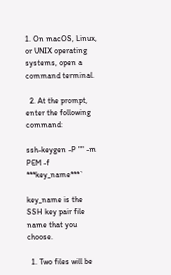1. On macOS, Linux, or UNIX operating systems, open a command terminal.

  2. At the prompt, enter the following command:

ssh-keygen -P "" -m PEM -f ***key_name***`

key_name is the SSH key pair file name that you choose.

  1. Two files will be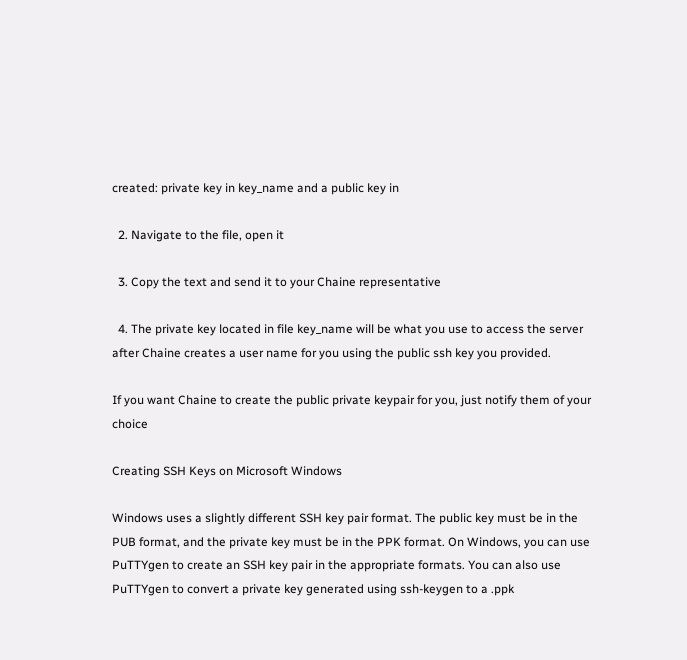created: private key in key_name and a public key in

  2. Navigate to the file, open it

  3. Copy the text and send it to your Chaine representative

  4. The private key located in file key_name will be what you use to access the server after Chaine creates a user name for you using the public ssh key you provided.

If you want Chaine to create the public private keypair for you, just notify them of your choice

Creating SSH Keys on Microsoft Windows

Windows uses a slightly different SSH key pair format. The public key must be in the PUB format, and the private key must be in the PPK format. On Windows, you can use PuTTYgen to create an SSH key pair in the appropriate formats. You can also use PuTTYgen to convert a private key generated using ssh-keygen to a .ppk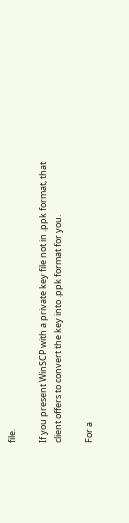file.

If you present WinSCP with a private key file not in .ppk format, that client offers to convert the key into .ppk format for you.

For a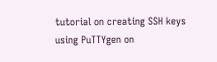tutorial on creating SSH keys using PuTTYgen on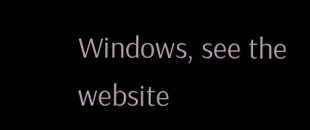Windows, see the website